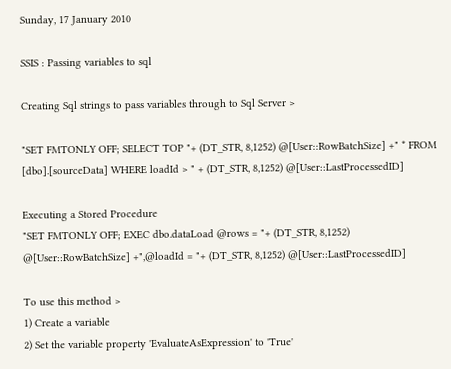Sunday, 17 January 2010

SSIS : Passing variables to sql

Creating Sql strings to pass variables through to Sql Server >

"SET FMTONLY OFF; SELECT TOP "+ (DT_STR, 8,1252) @[User::RowBatchSize] +" * FROM [dbo].[sourceData] WHERE loadId > " + (DT_STR, 8,1252) @[User::LastProcessedID]

Executing a Stored Procedure
"SET FMTONLY OFF; EXEC dbo.dataLoad @rows = "+ (DT_STR, 8,1252) @[User::RowBatchSize] +",@loadId = "+ (DT_STR, 8,1252) @[User::LastProcessedID]

To use this method >
1) Create a variable
2) Set the variable property 'EvaluateAsExpression' to 'True'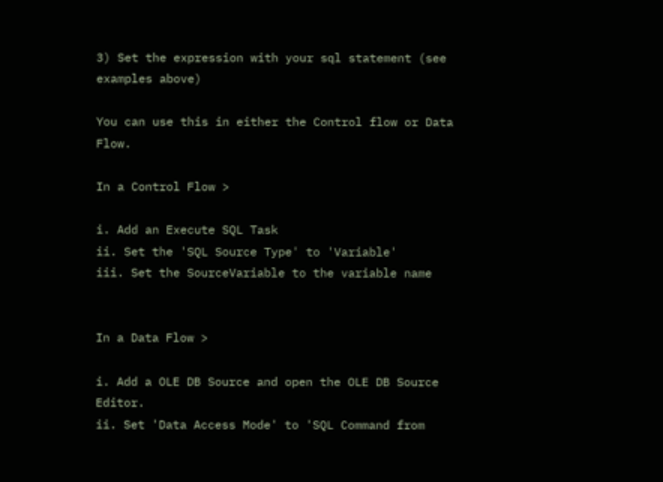3) Set the expression with your sql statement (see examples above)

You can use this in either the Control flow or Data Flow.

In a Control Flow >

i. Add an Execute SQL Task
ii. Set the 'SQL Source Type' to 'Variable'
iii. Set the SourceVariable to the variable name


In a Data Flow >

i. Add a OLE DB Source and open the OLE DB Source Editor.
ii. Set 'Data Access Mode' to 'SQL Command from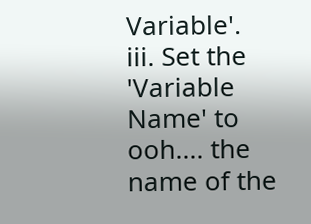Variable'.
iii. Set the 'Variable Name' to ooh.... the name of the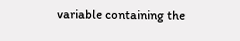variable containing the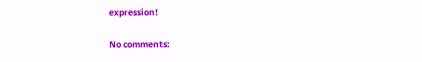expression!

No comments: